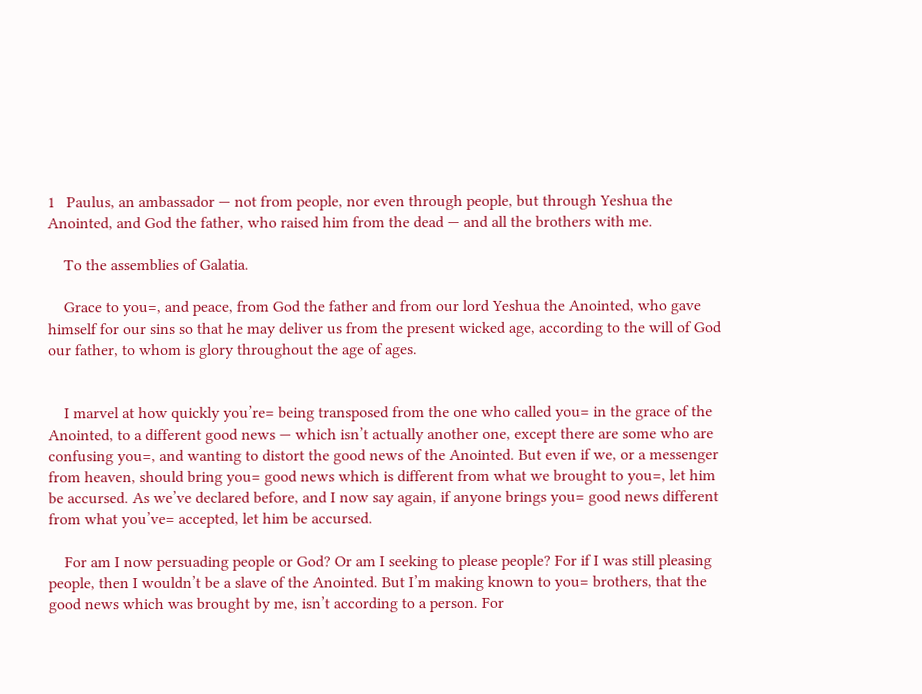1   Paulus, an ambassador — not from people, nor even through people, but through Yeshua the Anointed, and God the father, who raised him from the dead — and all the brothers with me.

    To the assemblies of Galatia.

    Grace to you=, and peace, from God the father and from our lord Yeshua the Anointed, who gave himself for our sins so that he may deliver us from the present wicked age, according to the will of God our father, to whom is glory throughout the age of ages.


    I marvel at how quickly you’re= being transposed from the one who called you= in the grace of the Anointed, to a different good news — which isn’t actually another one, except there are some who are confusing you=, and wanting to distort the good news of the Anointed. But even if we, or a messenger from heaven, should bring you= good news which is different from what we brought to you=, let him be accursed. As we’ve declared before, and I now say again, if anyone brings you= good news different from what you’ve= accepted, let him be accursed.

    For am I now persuading people or God? Or am I seeking to please people? For if I was still pleasing people, then I wouldn’t be a slave of the Anointed. But I’m making known to you= brothers, that the good news which was brought by me, isn’t according to a person. For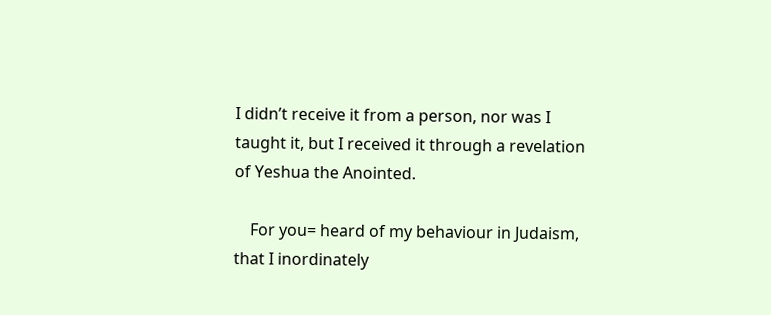I didn’t receive it from a person, nor was I taught it, but I received it through a revelation of Yeshua the Anointed.

    For you= heard of my behaviour in Judaism, that I inordinately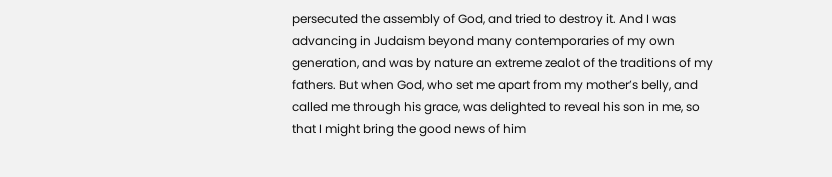persecuted the assembly of God, and tried to destroy it. And I was advancing in Judaism beyond many contemporaries of my own generation, and was by nature an extreme zealot of the traditions of my fathers. But when God, who set me apart from my mother’s belly, and called me through his grace, was delighted to reveal his son in me, so that I might bring the good news of him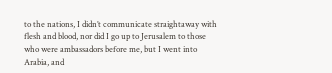to the nations, I didn’t communicate straightaway with flesh and blood, nor did I go up to Jerusalem to those who were ambassadors before me, but I went into Arabia, and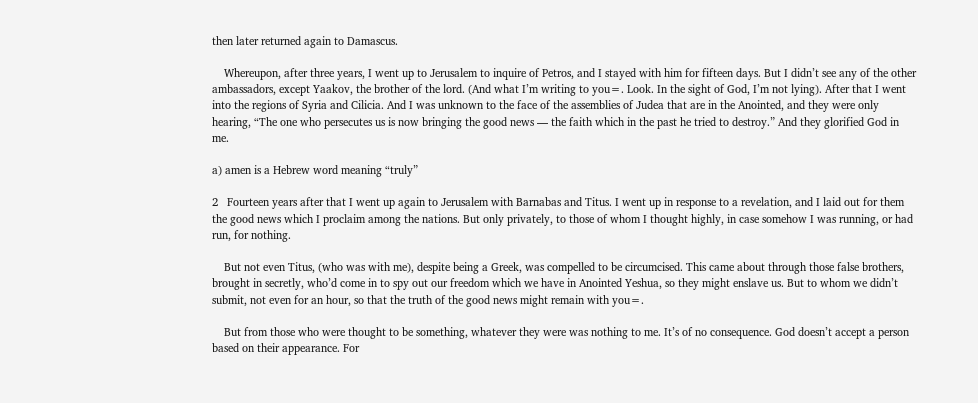then later returned again to Damascus.

    Whereupon, after three years, I went up to Jerusalem to inquire of Petros, and I stayed with him for fifteen days. But I didn’t see any of the other ambassadors, except Yaakov, the brother of the lord. (And what I’m writing to you=. Look. In the sight of God, I’m not lying). After that I went into the regions of Syria and Cilicia. And I was unknown to the face of the assemblies of Judea that are in the Anointed, and they were only hearing, “The one who persecutes us is now bringing the good news — the faith which in the past he tried to destroy.” And they glorified God in me.

a) amen is a Hebrew word meaning “truly”

2   Fourteen years after that I went up again to Jerusalem with Barnabas and Titus. I went up in response to a revelation, and I laid out for them the good news which I proclaim among the nations. But only privately, to those of whom I thought highly, in case somehow I was running, or had run, for nothing.

    But not even Titus, (who was with me), despite being a Greek, was compelled to be circumcised. This came about through those false brothers, brought in secretly, who’d come in to spy out our freedom which we have in Anointed Yeshua, so they might enslave us. But to whom we didn’t submit, not even for an hour, so that the truth of the good news might remain with you=.

    But from those who were thought to be something, whatever they were was nothing to me. It’s of no consequence. God doesn’t accept a person based on their appearance. For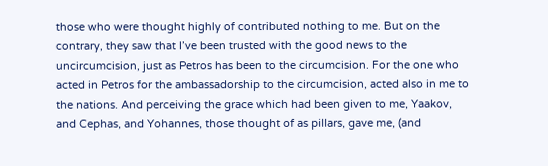those who were thought highly of contributed nothing to me. But on the contrary, they saw that I’ve been trusted with the good news to the uncircumcision, just as Petros has been to the circumcision. For the one who acted in Petros for the ambassadorship to the circumcision, acted also in me to the nations. And perceiving the grace which had been given to me, Yaakov, and Cephas, and Yohannes, those thought of as pillars, gave me, (and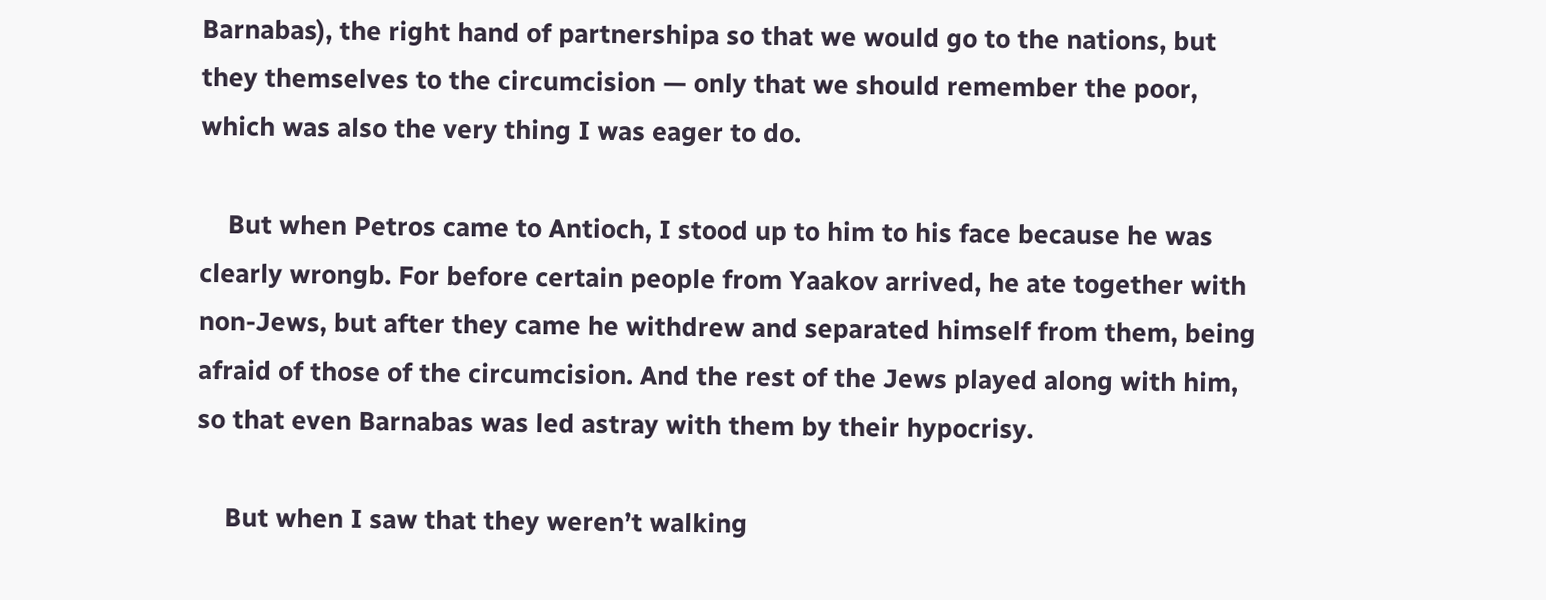Barnabas), the right hand of partnershipa so that we would go to the nations, but they themselves to the circumcision — only that we should remember the poor, which was also the very thing I was eager to do.

    But when Petros came to Antioch, I stood up to him to his face because he was clearly wrongb. For before certain people from Yaakov arrived, he ate together with non-Jews, but after they came he withdrew and separated himself from them, being afraid of those of the circumcision. And the rest of the Jews played along with him, so that even Barnabas was led astray with them by their hypocrisy.

    But when I saw that they weren’t walking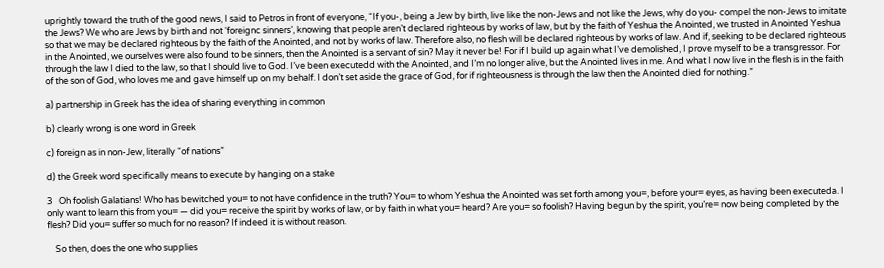uprightly toward the truth of the good news, I said to Petros in front of everyone, “If you-, being a Jew by birth, live like the non-Jews and not like the Jews, why do you- compel the non-Jews to imitate the Jews? We who are Jews by birth and not ‘foreignc sinners’, knowing that people aren’t declared righteous by works of law, but by the faith of Yeshua the Anointed, we trusted in Anointed Yeshua so that we may be declared righteous by the faith of the Anointed, and not by works of law. Therefore also, no flesh will be declared righteous by works of law. And if, seeking to be declared righteous in the Anointed, we ourselves were also found to be sinners, then the Anointed is a servant of sin? May it never be! For if I build up again what I’ve demolished, I prove myself to be a transgressor. For through the law I died to the law, so that I should live to God. I’ve been executedd with the Anointed, and I’m no longer alive, but the Anointed lives in me. And what I now live in the flesh is in the faith of the son of God, who loves me and gave himself up on my behalf. I don’t set aside the grace of God, for if righteousness is through the law then the Anointed died for nothing.”

a) partnership in Greek has the idea of sharing everything in common

b) clearly wrong is one word in Greek

c) foreign as in non-Jew, literally “of nations”

d) the Greek word specifically means to execute by hanging on a stake

3   Oh foolish Galatians! Who has bewitched you= to not have confidence in the truth? You= to whom Yeshua the Anointed was set forth among you=, before your= eyes, as having been executeda. I only want to learn this from you= — did you= receive the spirit by works of law, or by faith in what you= heard? Are you= so foolish? Having begun by the spirit, you’re= now being completed by the flesh? Did you= suffer so much for no reason? If indeed it is without reason.

    So then, does the one who supplies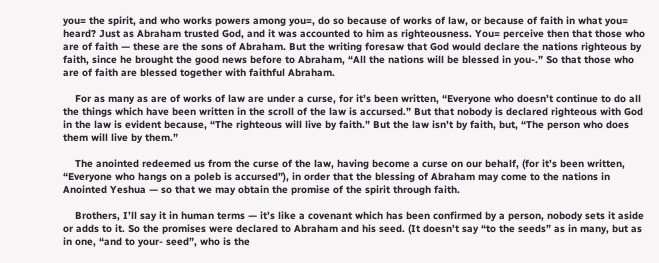you= the spirit, and who works powers among you=, do so because of works of law, or because of faith in what you= heard? Just as Abraham trusted God, and it was accounted to him as righteousness. You= perceive then that those who are of faith — these are the sons of Abraham. But the writing foresaw that God would declare the nations righteous by faith, since he brought the good news before to Abraham, “All the nations will be blessed in you-.” So that those who are of faith are blessed together with faithful Abraham.

    For as many as are of works of law are under a curse, for it’s been written, “Everyone who doesn’t continue to do all the things which have been written in the scroll of the law is accursed.” But that nobody is declared righteous with God in the law is evident because, “The righteous will live by faith.” But the law isn’t by faith, but, “The person who does them will live by them.”

    The anointed redeemed us from the curse of the law, having become a curse on our behalf, (for it’s been written, “Everyone who hangs on a poleb is accursed”), in order that the blessing of Abraham may come to the nations in Anointed Yeshua — so that we may obtain the promise of the spirit through faith.

    Brothers, I’ll say it in human terms — it’s like a covenant which has been confirmed by a person, nobody sets it aside or adds to it. So the promises were declared to Abraham and his seed. (It doesn’t say “to the seeds” as in many, but as in one, “and to your- seed”, who is the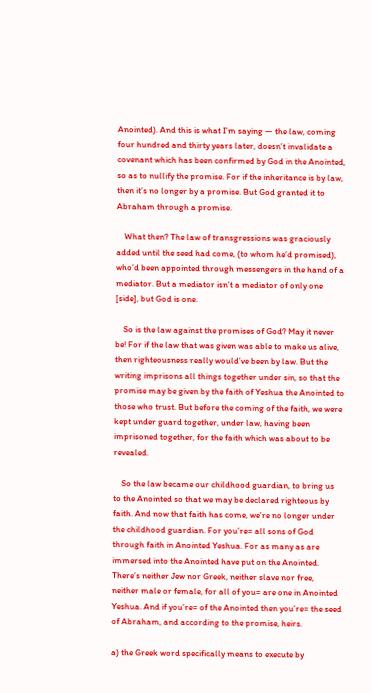Anointed). And this is what I’m saying — the law, coming four hundred and thirty years later, doesn’t invalidate a covenant which has been confirmed by God in the Anointed, so as to nullify the promise. For if the inheritance is by law, then it’s no longer by a promise. But God granted it to Abraham through a promise.

    What then? The law of transgressions was graciously added until the seed had come, (to whom he’d promised), who’d been appointed through messengers in the hand of a mediator. But a mediator isn’t a mediator of only one [side], but God is one.

    So is the law against the promises of God? May it never be! For if the law that was given was able to make us alive, then righteousness really would’ve been by law. But the writing imprisons all things together under sin, so that the promise may be given by the faith of Yeshua the Anointed to those who trust. But before the coming of the faith, we were kept under guard together, under law, having been imprisoned together, for the faith which was about to be revealed.

    So the law became our childhood guardian, to bring us to the Anointed so that we may be declared righteous by faith. And now that faith has come, we’re no longer under the childhood guardian. For you’re= all sons of God through faith in Anointed Yeshua. For as many as are immersed into the Anointed have put on the Anointed. There’s neither Jew nor Greek, neither slave nor free, neither male or female, for all of you= are one in Anointed Yeshua. And if you’re= of the Anointed then you’re= the seed of Abraham, and according to the promise, heirs.

a) the Greek word specifically means to execute by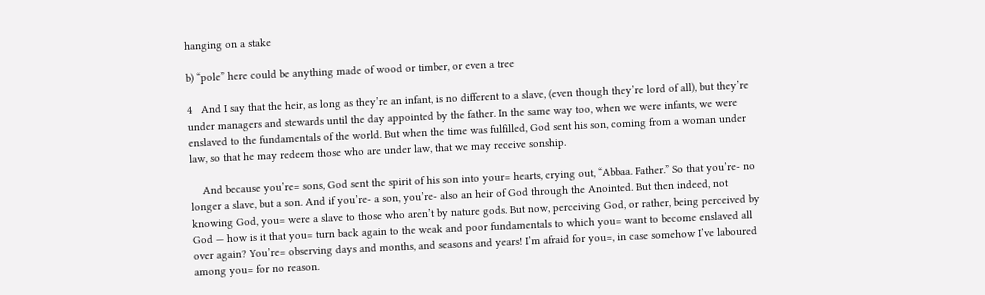hanging on a stake

b) “pole” here could be anything made of wood or timber, or even a tree

4   And I say that the heir, as long as they’re an infant, is no different to a slave, (even though they’re lord of all), but they’re under managers and stewards until the day appointed by the father. In the same way too, when we were infants, we were enslaved to the fundamentals of the world. But when the time was fulfilled, God sent his son, coming from a woman under law, so that he may redeem those who are under law, that we may receive sonship.

    And because you’re= sons, God sent the spirit of his son into your= hearts, crying out, “Abbaa. Father.” So that you’re- no longer a slave, but a son. And if you’re- a son, you’re- also an heir of God through the Anointed. But then indeed, not knowing God, you= were a slave to those who aren’t by nature gods. But now, perceiving God, or rather, being perceived by God — how is it that you= turn back again to the weak and poor fundamentals to which you= want to become enslaved all over again? You’re= observing days and months, and seasons and years! I’m afraid for you=, in case somehow I’ve laboured among you= for no reason.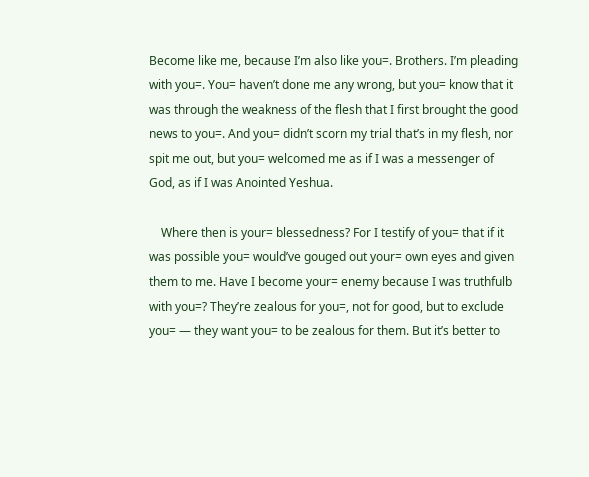Become like me, because I’m also like you=. Brothers. I’m pleading with you=. You= haven’t done me any wrong, but you= know that it was through the weakness of the flesh that I first brought the good news to you=. And you= didn’t scorn my trial that’s in my flesh, nor spit me out, but you= welcomed me as if I was a messenger of God, as if I was Anointed Yeshua.

    Where then is your= blessedness? For I testify of you= that if it was possible you= would’ve gouged out your= own eyes and given them to me. Have I become your= enemy because I was truthfulb with you=? They’re zealous for you=, not for good, but to exclude you= — they want you= to be zealous for them. But it’s better to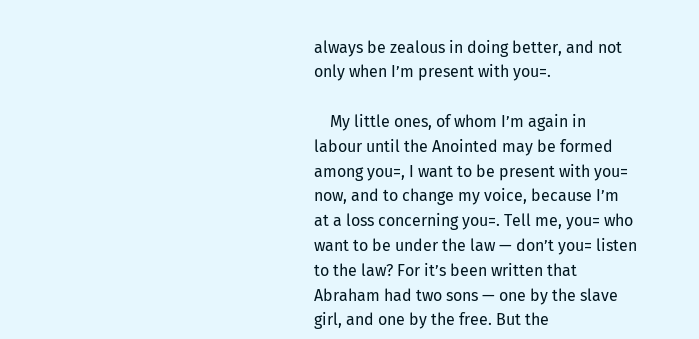always be zealous in doing better, and not only when I’m present with you=.

    My little ones, of whom I’m again in labour until the Anointed may be formed among you=, I want to be present with you= now, and to change my voice, because I’m at a loss concerning you=. Tell me, you= who want to be under the law — don’t you= listen to the law? For it’s been written that Abraham had two sons — one by the slave girl, and one by the free. But the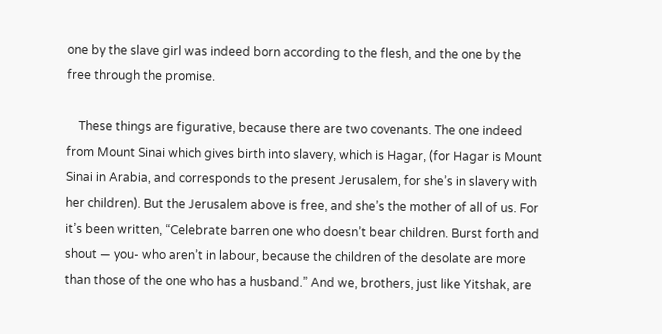one by the slave girl was indeed born according to the flesh, and the one by the free through the promise.

    These things are figurative, because there are two covenants. The one indeed from Mount Sinai which gives birth into slavery, which is Hagar, (for Hagar is Mount Sinai in Arabia, and corresponds to the present Jerusalem, for she’s in slavery with her children). But the Jerusalem above is free, and she’s the mother of all of us. For it’s been written, “Celebrate barren one who doesn’t bear children. Burst forth and shout — you- who aren’t in labour, because the children of the desolate are more than those of the one who has a husband.” And we, brothers, just like Yitshak, are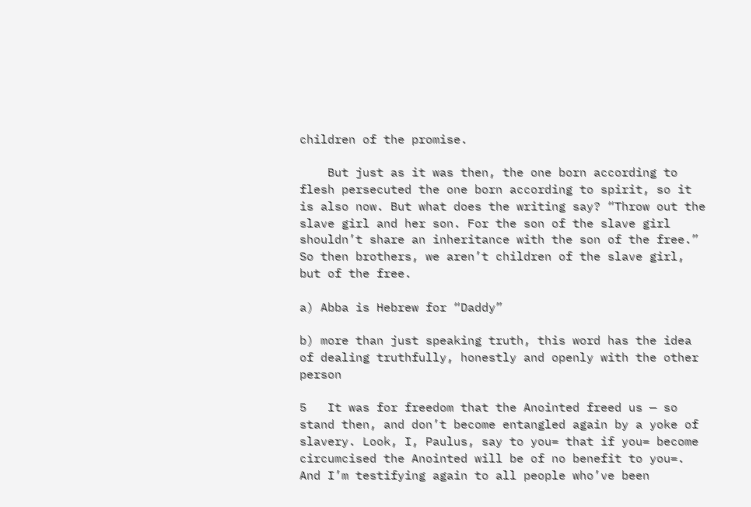children of the promise.

    But just as it was then, the one born according to flesh persecuted the one born according to spirit, so it is also now. But what does the writing say? “Throw out the slave girl and her son. For the son of the slave girl shouldn’t share an inheritance with the son of the free.” So then brothers, we aren’t children of the slave girl, but of the free.

a) Abba is Hebrew for “Daddy”

b) more than just speaking truth, this word has the idea of dealing truthfully, honestly and openly with the other person

5   It was for freedom that the Anointed freed us — so stand then, and don’t become entangled again by a yoke of slavery. Look, I, Paulus, say to you= that if you= become circumcised the Anointed will be of no benefit to you=. And I’m testifying again to all people who’ve been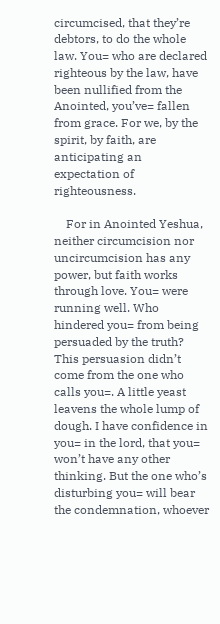circumcised, that they’re debtors, to do the whole law. You= who are declared righteous by the law, have been nullified from the Anointed, you’ve= fallen from grace. For we, by the spirit, by faith, are anticipating an expectation of righteousness.

    For in Anointed Yeshua, neither circumcision nor uncircumcision has any power, but faith works through love. You= were running well. Who hindered you= from being persuaded by the truth? This persuasion didn’t come from the one who calls you=. A little yeast leavens the whole lump of dough. I have confidence in you= in the lord, that you= won’t have any other thinking. But the one who’s disturbing you= will bear the condemnation, whoever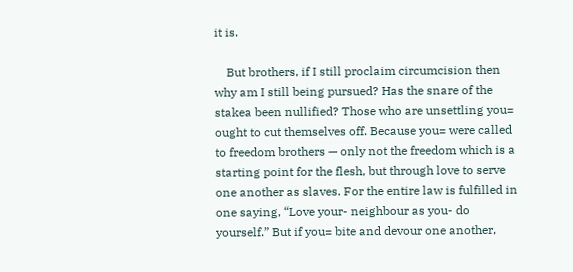it is.

    But brothers, if I still proclaim circumcision then why am I still being pursued? Has the snare of the stakea been nullified? Those who are unsettling you= ought to cut themselves off. Because you= were called to freedom brothers — only not the freedom which is a starting point for the flesh, but through love to serve one another as slaves. For the entire law is fulfilled in one saying, “Love your- neighbour as you- do yourself.” But if you= bite and devour one another,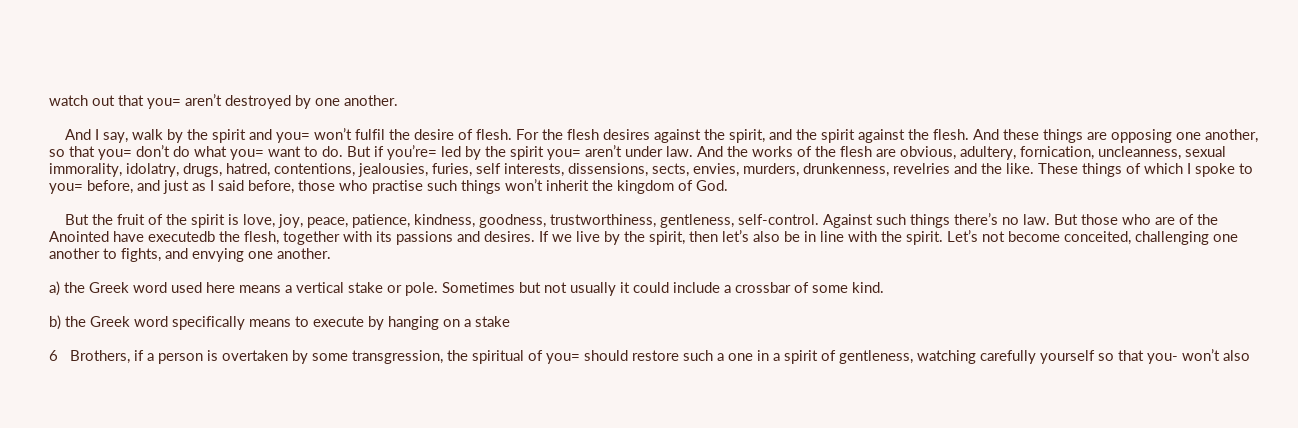watch out that you= aren’t destroyed by one another.

    And I say, walk by the spirit and you= won’t fulfil the desire of flesh. For the flesh desires against the spirit, and the spirit against the flesh. And these things are opposing one another, so that you= don’t do what you= want to do. But if you’re= led by the spirit you= aren’t under law. And the works of the flesh are obvious, adultery, fornication, uncleanness, sexual immorality, idolatry, drugs, hatred, contentions, jealousies, furies, self interests, dissensions, sects, envies, murders, drunkenness, revelries and the like. These things of which I spoke to you= before, and just as I said before, those who practise such things won’t inherit the kingdom of God.

    But the fruit of the spirit is love, joy, peace, patience, kindness, goodness, trustworthiness, gentleness, self-control. Against such things there’s no law. But those who are of the Anointed have executedb the flesh, together with its passions and desires. If we live by the spirit, then let’s also be in line with the spirit. Let’s not become conceited, challenging one another to fights, and envying one another.

a) the Greek word used here means a vertical stake or pole. Sometimes but not usually it could include a crossbar of some kind.

b) the Greek word specifically means to execute by hanging on a stake

6   Brothers, if a person is overtaken by some transgression, the spiritual of you= should restore such a one in a spirit of gentleness, watching carefully yourself so that you- won’t also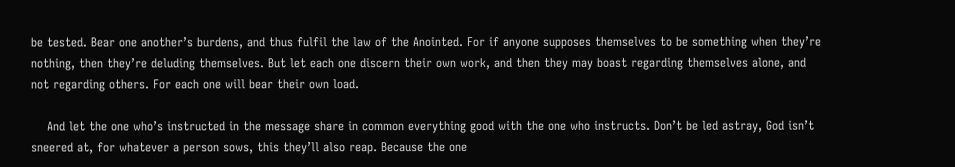be tested. Bear one another’s burdens, and thus fulfil the law of the Anointed. For if anyone supposes themselves to be something when they’re nothing, then they’re deluding themselves. But let each one discern their own work, and then they may boast regarding themselves alone, and not regarding others. For each one will bear their own load.

    And let the one who’s instructed in the message share in common everything good with the one who instructs. Don’t be led astray, God isn’t sneered at, for whatever a person sows, this they’ll also reap. Because the one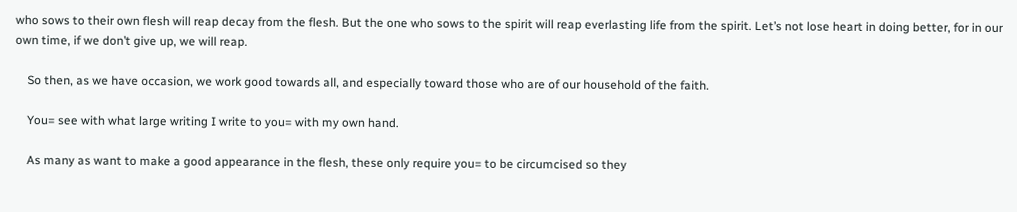who sows to their own flesh will reap decay from the flesh. But the one who sows to the spirit will reap everlasting life from the spirit. Let’s not lose heart in doing better, for in our own time, if we don’t give up, we will reap.

    So then, as we have occasion, we work good towards all, and especially toward those who are of our household of the faith.

    You= see with what large writing I write to you= with my own hand.

    As many as want to make a good appearance in the flesh, these only require you= to be circumcised so they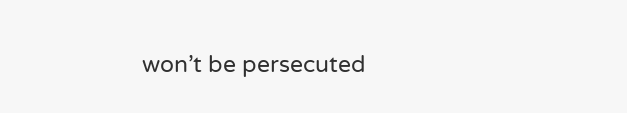won’t be persecuted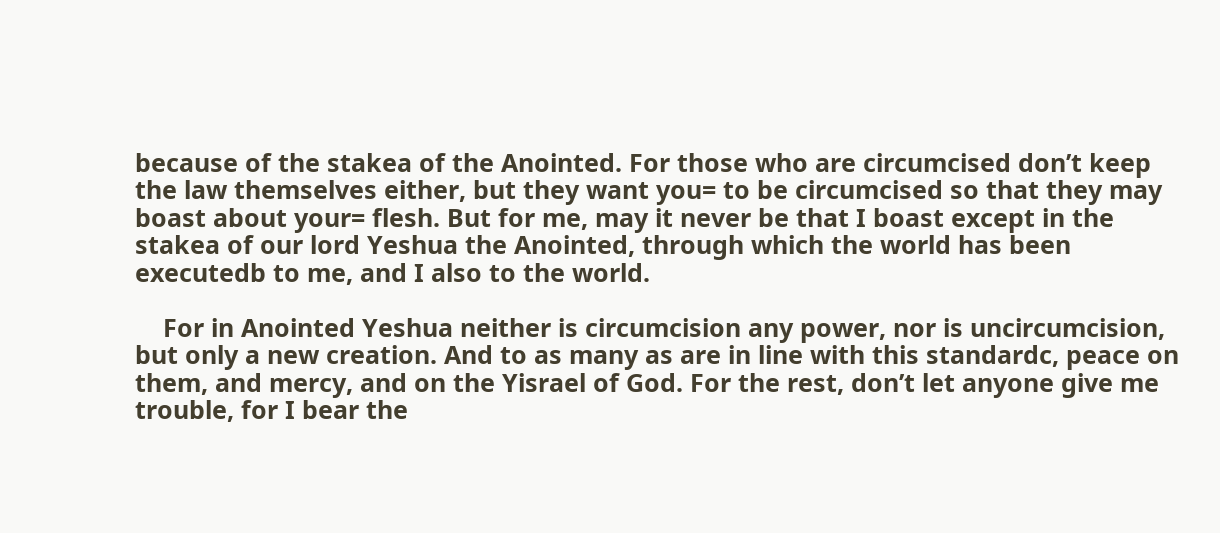because of the stakea of the Anointed. For those who are circumcised don’t keep the law themselves either, but they want you= to be circumcised so that they may boast about your= flesh. But for me, may it never be that I boast except in the stakea of our lord Yeshua the Anointed, through which the world has been executedb to me, and I also to the world.

    For in Anointed Yeshua neither is circumcision any power, nor is uncircumcision, but only a new creation. And to as many as are in line with this standardc, peace on them, and mercy, and on the Yisrael of God. For the rest, don’t let anyone give me trouble, for I bear the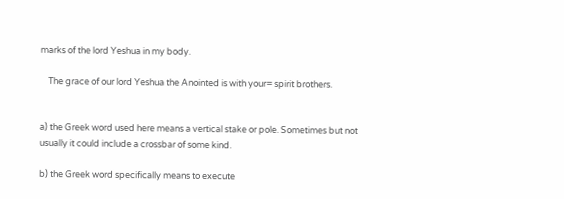marks of the lord Yeshua in my body.

    The grace of our lord Yeshua the Anointed is with your= spirit brothers.


a) the Greek word used here means a vertical stake or pole. Sometimes but not usually it could include a crossbar of some kind.

b) the Greek word specifically means to execute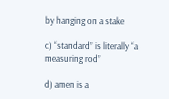by hanging on a stake

c) “standard” is literally “a measuring rod”

d) amen is a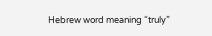Hebrew word meaning “truly”